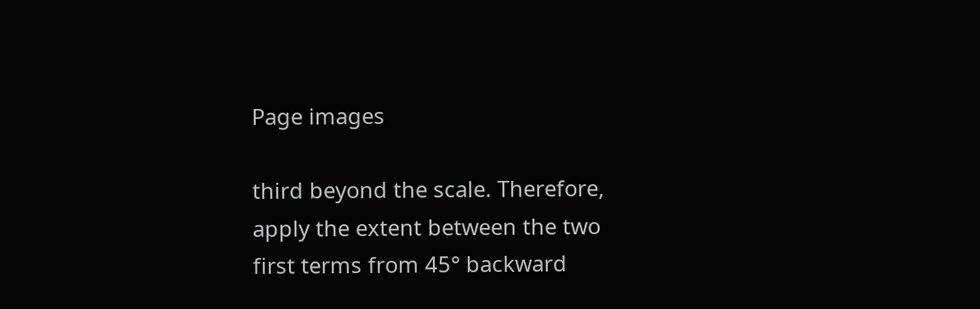Page images

third beyond the scale. Therefore, apply the extent between the two first terms from 45° backward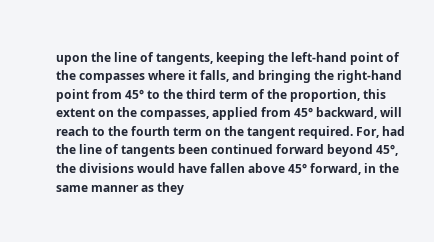upon the line of tangents, keeping the left-hand point of the compasses where it falls, and bringing the right-hand point from 45° to the third term of the proportion, this extent on the compasses, applied from 45° backward, will reach to the fourth term on the tangent required. For, had the line of tangents been continued forward beyond 45°, the divisions would have fallen above 45° forward, in the same manner as they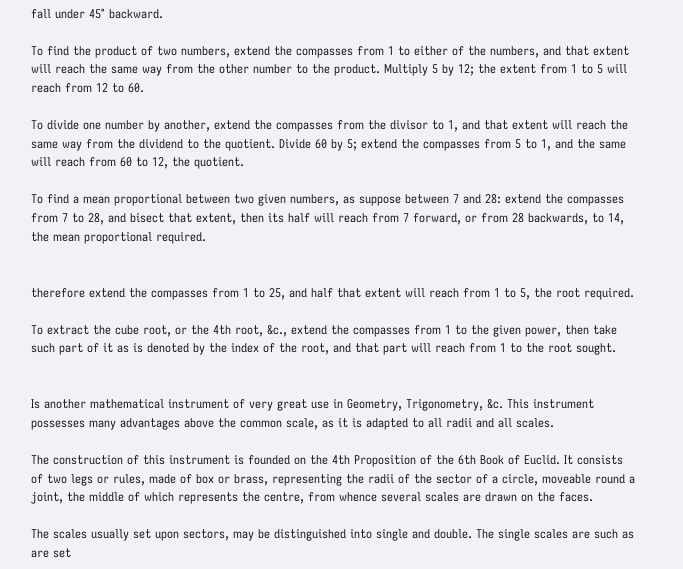fall under 45° backward.

To find the product of two numbers, extend the compasses from 1 to either of the numbers, and that extent will reach the same way from the other number to the product. Multiply 5 by 12; the extent from 1 to 5 will reach from 12 to 60.

To divide one number by another, extend the compasses from the divisor to 1, and that extent will reach the same way from the dividend to the quotient. Divide 60 by 5; extend the compasses from 5 to 1, and the same will reach from 60 to 12, the quotient.

To find a mean proportional between two given numbers, as suppose between 7 and 28: extend the compasses from 7 to 28, and bisect that extent, then its half will reach from 7 forward, or from 28 backwards, to 14, the mean proportional required.


therefore extend the compasses from 1 to 25, and half that extent will reach from 1 to 5, the root required.

To extract the cube root, or the 4th root, &c., extend the compasses from 1 to the given power, then take such part of it as is denoted by the index of the root, and that part will reach from 1 to the root sought.


Is another mathematical instrument of very great use in Geometry, Trigonometry, &c. This instrument possesses many advantages above the common scale, as it is adapted to all radii and all scales.

The construction of this instrument is founded on the 4th Proposition of the 6th Book of Euclid. It consists of two legs or rules, made of box or brass, representing the radii of the sector of a circle, moveable round a joint, the middle of which represents the centre, from whence several scales are drawn on the faces.

The scales usually set upon sectors, may be distinguished into single and double. The single scales are such as are set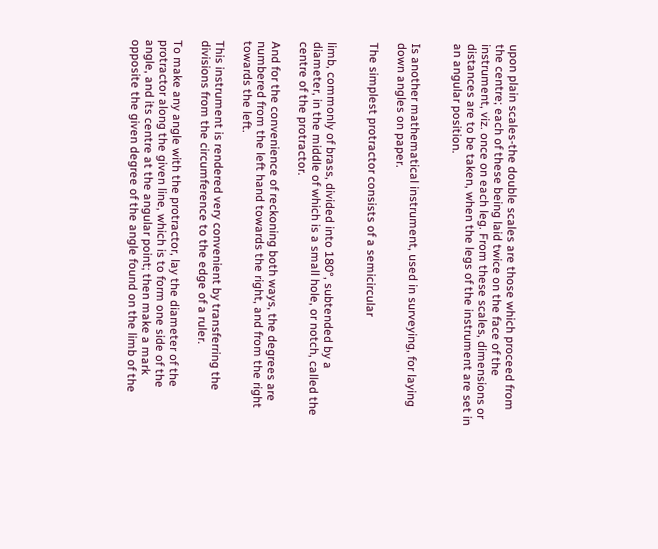upon plain scales-the double scales are those which proceed from the centre; each of these being laid twice on the face of the instrument, viz. once on each leg. From these scales, dimensions or distances are to be taken, when the legs of the instrument are set in an angular position.


Is another mathematical instrument, used in surveying, for laying down angles on paper.

The simplest protractor consists of a semicircular


limb, commonly of brass, divided into 180°, subtended by a diameter, in the middle of which is a small hole, or notch, called the centre of the protractor.

And for the convenience of reckoning both ways, the degrees are numbered from the left hand towards the right, and from the right towards the left.

This instrument is rendered very convenient by transferring the divisions from the circumference to the edge of a ruler.

To make any angle with the protractor, lay the diameter of the protractor along the given line, which is to form one side of the angle, and its centre at the angular point; then make a mark opposite the given degree of the angle found on the limb of the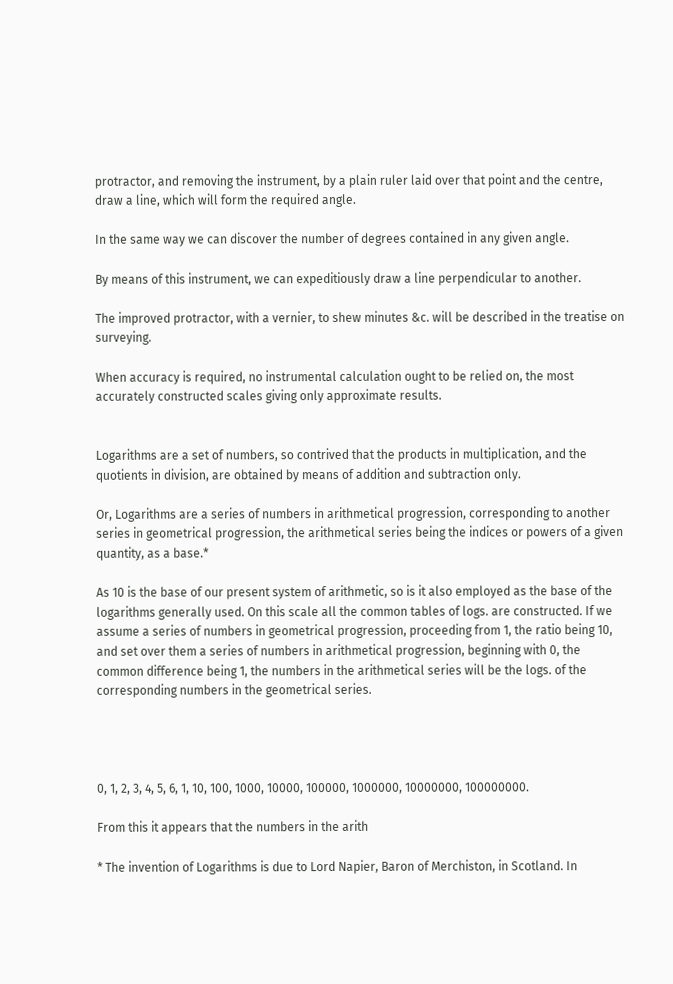protractor, and removing the instrument, by a plain ruler laid over that point and the centre, draw a line, which will form the required angle.

In the same way we can discover the number of degrees contained in any given angle.

By means of this instrument, we can expeditiously draw a line perpendicular to another.

The improved protractor, with a vernier, to shew minutes &c. will be described in the treatise on surveying.

When accuracy is required, no instrumental calculation ought to be relied on, the most accurately constructed scales giving only approximate results.


Logarithms are a set of numbers, so contrived that the products in multiplication, and the quotients in division, are obtained by means of addition and subtraction only.

Or, Logarithms are a series of numbers in arithmetical progression, corresponding to another series in geometrical progression, the arithmetical series being the indices or powers of a given quantity, as a base.*

As 10 is the base of our present system of arithmetic, so is it also employed as the base of the logarithms generally used. On this scale all the common tables of logs. are constructed. If we assume a series of numbers in geometrical progression, proceeding from 1, the ratio being 10, and set over them a series of numbers in arithmetical progression, beginning with 0, the common difference being 1, the numbers in the arithmetical series will be the logs. of the corresponding numbers in the geometrical series.




0, 1, 2, 3, 4, 5, 6, 1, 10, 100, 1000, 10000, 100000, 1000000, 10000000, 100000000.

From this it appears that the numbers in the arith

* The invention of Logarithms is due to Lord Napier, Baron of Merchiston, in Scotland. In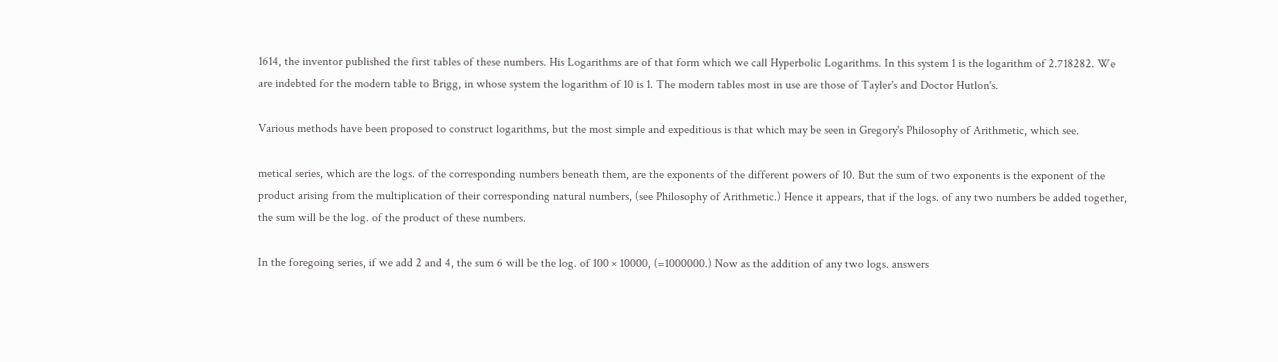1614, the inventor published the first tables of these numbers. His Logarithms are of that form which we call Hyperbolic Logarithms. In this system 1 is the logarithm of 2.718282. We are indebted for the modern table to Brigg, in whose system the logarithm of 10 is 1. The modern tables most in use are those of Tayler's and Doctor Hutlon's.

Various methods have been proposed to construct logarithms, but the most simple and expeditious is that which may be seen in Gregory's Philosophy of Arithmetic, which see.

metical series, which are the logs. of the corresponding numbers beneath them, are the exponents of the different powers of 10. But the sum of two exponents is the exponent of the product arising from the multiplication of their corresponding natural numbers, (see Philosophy of Arithmetic.) Hence it appears, that if the logs. of any two numbers be added together, the sum will be the log. of the product of these numbers.

In the foregoing series, if we add 2 and 4, the sum 6 will be the log. of 100 × 10000, (=1000000.) Now as the addition of any two logs. answers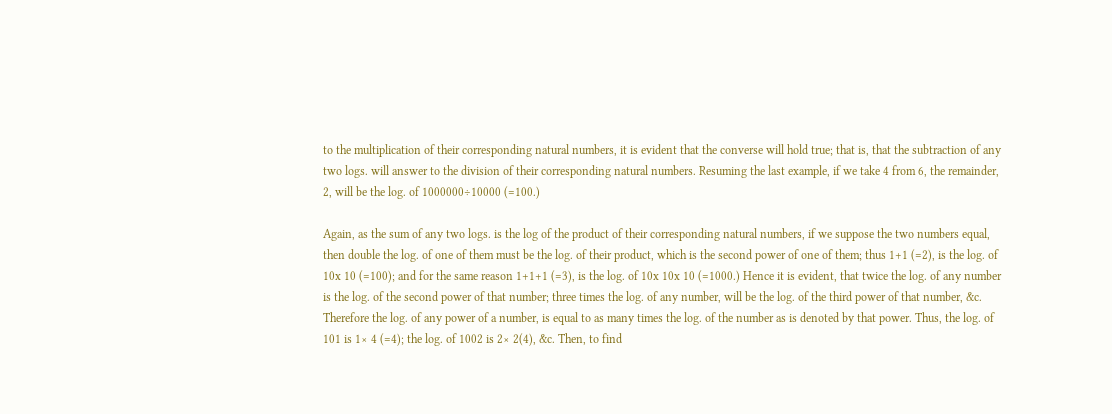to the multiplication of their corresponding natural numbers, it is evident that the converse will hold true; that is, that the subtraction of any two logs. will answer to the division of their corresponding natural numbers. Resuming the last example, if we take 4 from 6, the remainder, 2, will be the log. of 1000000÷10000 (=100.)

Again, as the sum of any two logs. is the log of the product of their corresponding natural numbers, if we suppose the two numbers equal, then double the log. of one of them must be the log. of their product, which is the second power of one of them; thus 1+1 (=2), is the log. of 10x 10 (=100); and for the same reason 1+1+1 (=3), is the log. of 10x 10x 10 (=1000.) Hence it is evident, that twice the log. of any number is the log. of the second power of that number; three times the log. of any number, will be the log. of the third power of that number, &c. Therefore the log. of any power of a number, is equal to as many times the log. of the number as is denoted by that power. Thus, the log. of 101 is 1× 4 (=4); the log. of 1002 is 2× 2(4), &c. Then, to find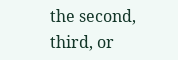the second, third, or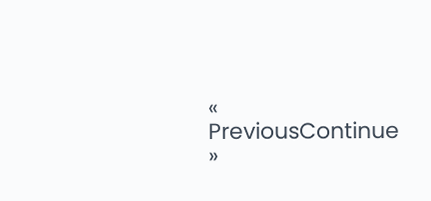« PreviousContinue »